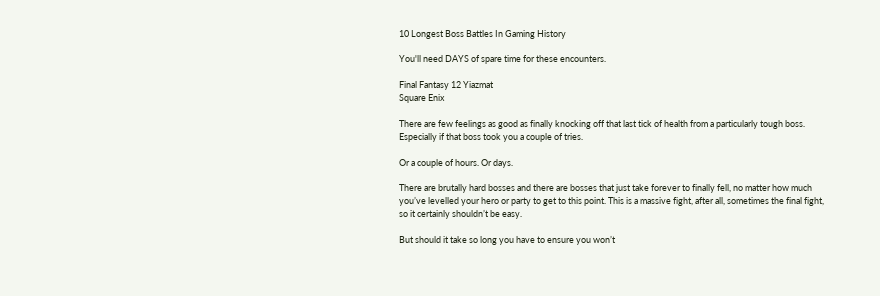10 Longest Boss Battles In Gaming History

You'll need DAYS of spare time for these encounters.

Final Fantasy 12 Yiazmat
Square Enix

There are few feelings as good as finally knocking off that last tick of health from a particularly tough boss. Especially if that boss took you a couple of tries.

Or a couple of hours. Or days.

There are brutally hard bosses and there are bosses that just take forever to finally fell, no matter how much you’ve levelled your hero or party to get to this point. This is a massive fight, after all, sometimes the final fight, so it certainly shouldn’t be easy.

But should it take so long you have to ensure you won’t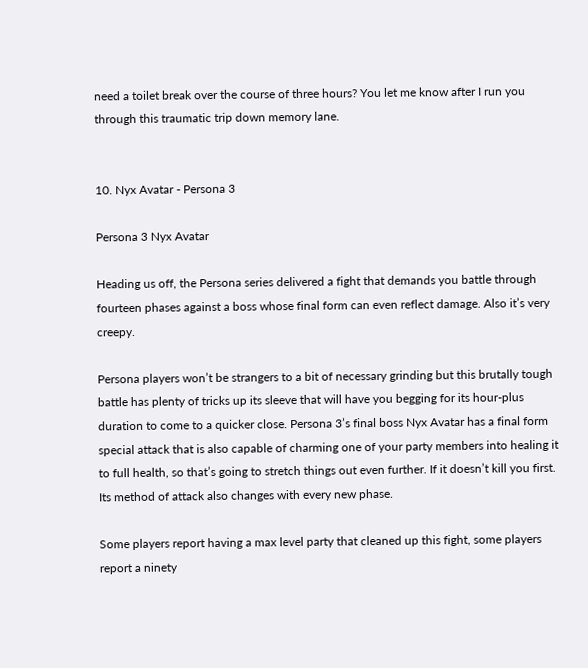need a toilet break over the course of three hours? You let me know after I run you through this traumatic trip down memory lane.


10. Nyx Avatar - Persona 3

Persona 3 Nyx Avatar

Heading us off, the Persona series delivered a fight that demands you battle through fourteen phases against a boss whose final form can even reflect damage. Also it’s very creepy.

Persona players won’t be strangers to a bit of necessary grinding but this brutally tough battle has plenty of tricks up its sleeve that will have you begging for its hour-plus duration to come to a quicker close. Persona 3’s final boss Nyx Avatar has a final form special attack that is also capable of charming one of your party members into healing it to full health, so that’s going to stretch things out even further. If it doesn’t kill you first. Its method of attack also changes with every new phase.

Some players report having a max level party that cleaned up this fight, some players report a ninety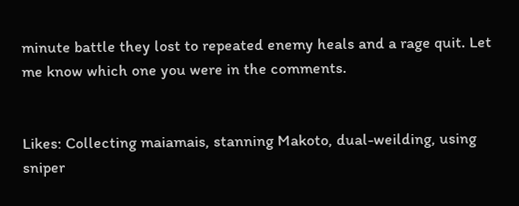minute battle they lost to repeated enemy heals and a rage quit. Let me know which one you were in the comments.


Likes: Collecting maiamais, stanning Makoto, dual-weilding, using sniper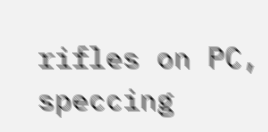rifles on PC, speccing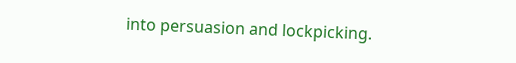into persuasion and lockpicking.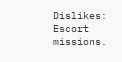Dislikes: Escort missions.